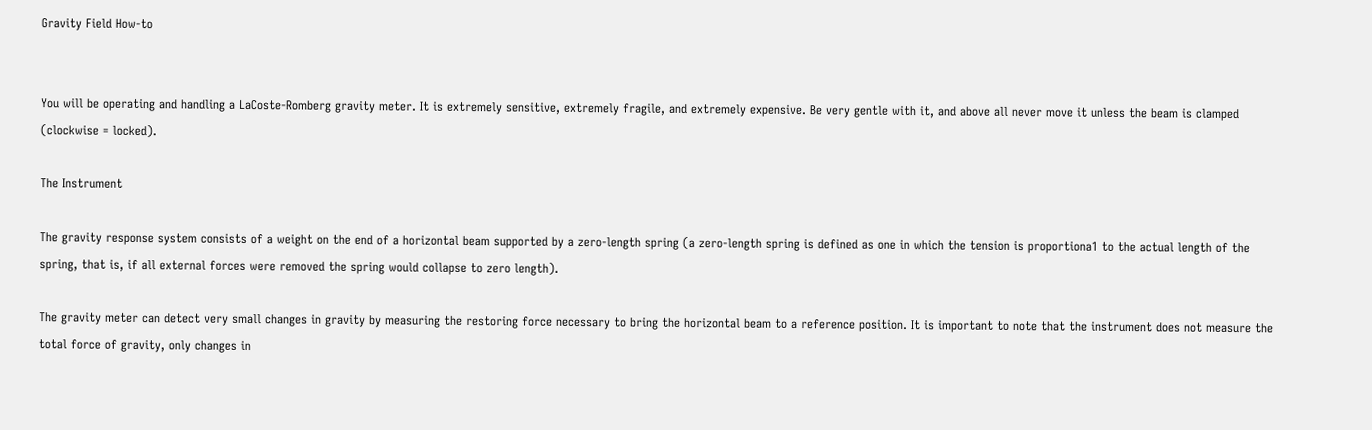Gravity Field How-to


You will be operating and handling a LaCoste-Romberg gravity meter. It is extremely sensitive, extremely fragile, and extremely expensive. Be very gentle with it, and above all never move it unless the beam is clamped (clockwise = locked).

The Instrument

The gravity response system consists of a weight on the end of a horizontal beam supported by a zero-length spring (a zero-length spring is defined as one in which the tension is proportiona1 to the actual length of the spring, that is, if all external forces were removed the spring would collapse to zero length).

The gravity meter can detect very small changes in gravity by measuring the restoring force necessary to bring the horizontal beam to a reference position. It is important to note that the instrument does not measure the total force of gravity, only changes in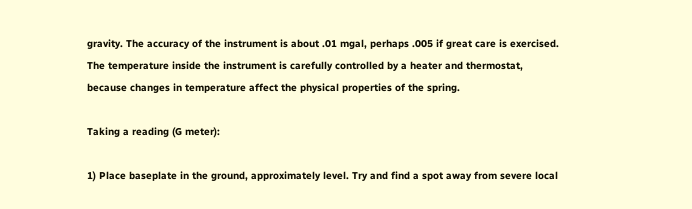gravity. The accuracy of the instrument is about .01 mgal, perhaps .005 if great care is exercised. The temperature inside the instrument is carefully controlled by a heater and thermostat, because changes in temperature affect the physical properties of the spring.

Taking a reading (G meter):

1) Place baseplate in the ground, approximately level. Try and find a spot away from severe local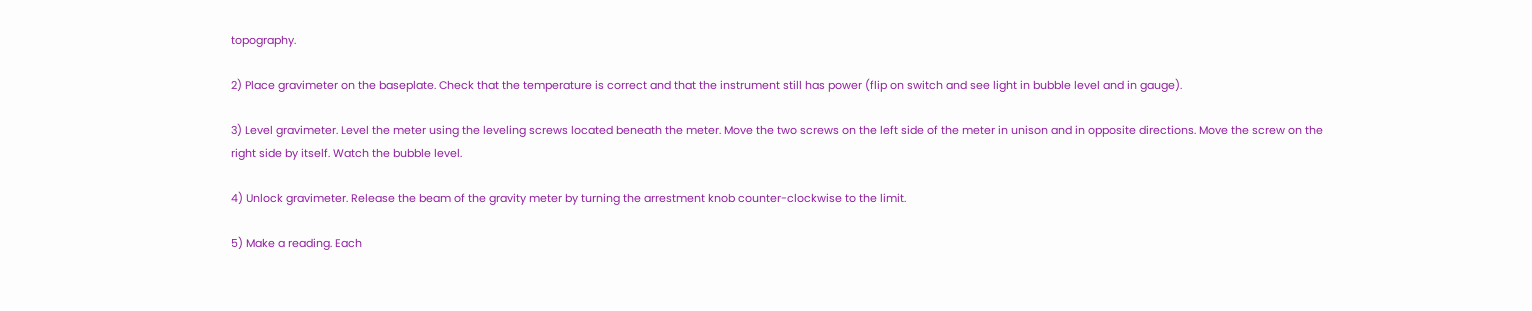topography.

2) Place gravimeter on the baseplate. Check that the temperature is correct and that the instrument still has power (flip on switch and see light in bubble level and in gauge).

3) Level gravimeter. Level the meter using the leveling screws located beneath the meter. Move the two screws on the left side of the meter in unison and in opposite directions. Move the screw on the right side by itself. Watch the bubble level.

4) Unlock gravimeter. Release the beam of the gravity meter by turning the arrestment knob counter-clockwise to the limit.

5) Make a reading. Each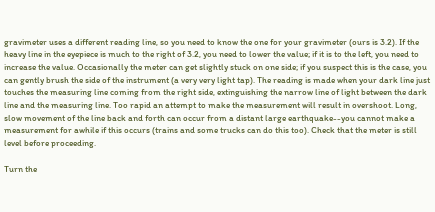gravimeter uses a different reading line, so you need to know the one for your gravimeter (ours is 3.2). If the heavy line in the eyepiece is much to the right of 3.2, you need to lower the value; if it is to the left, you need to increase the value. Occasionally the meter can get slightly stuck on one side; if you suspect this is the case, you can gently brush the side of the instrument (a very very light tap). The reading is made when your dark line just touches the measuring line coming from the right side, extinguishing the narrow line of light between the dark line and the measuring line. Too rapid an attempt to make the measurement will result in overshoot. Long, slow movement of the line back and forth can occur from a distant large earthquake--you cannot make a measurement for awhile if this occurs (trains and some trucks can do this too). Check that the meter is still level before proceeding.

Turn the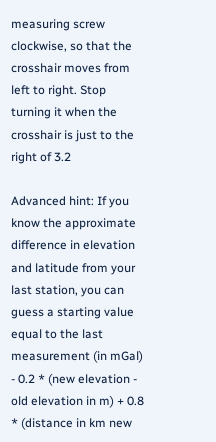measuring screw clockwise, so that the crosshair moves from left to right. Stop turning it when the crosshair is just to the right of 3.2

Advanced hint: If you know the approximate difference in elevation and latitude from your last station, you can guess a starting value equal to the last measurement (in mGal) - 0.2 * (new elevation - old elevation in m) + 0.8 * (distance in km new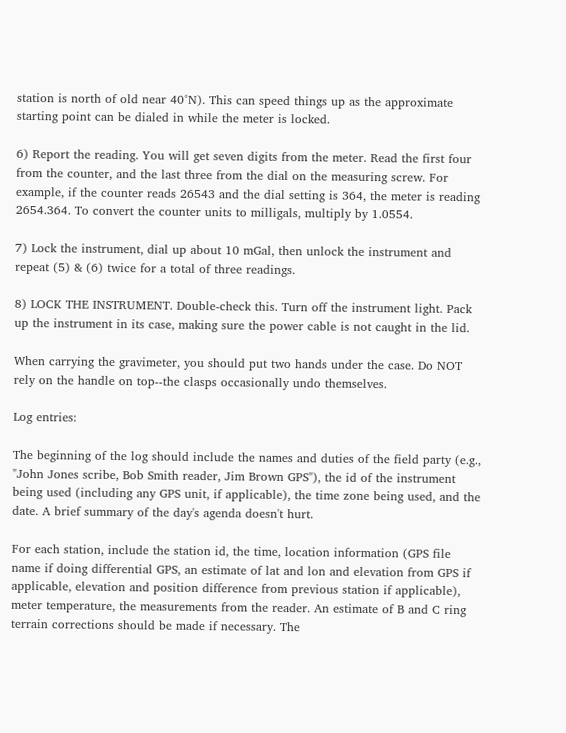station is north of old near 40°N). This can speed things up as the approximate starting point can be dialed in while the meter is locked.

6) Report the reading. You will get seven digits from the meter. Read the first four from the counter, and the last three from the dial on the measuring screw. For example, if the counter reads 26543 and the dial setting is 364, the meter is reading 2654.364. To convert the counter units to milligals, multiply by 1.0554.

7) Lock the instrument, dial up about 10 mGal, then unlock the instrument and repeat (5) & (6) twice for a total of three readings.

8) LOCK THE INSTRUMENT. Double-check this. Turn off the instrument light. Pack up the instrument in its case, making sure the power cable is not caught in the lid.

When carrying the gravimeter, you should put two hands under the case. Do NOT rely on the handle on top--the clasps occasionally undo themselves.

Log entries:

The beginning of the log should include the names and duties of the field party (e.g., "John Jones scribe, Bob Smith reader, Jim Brown GPS"), the id of the instrument being used (including any GPS unit, if applicable), the time zone being used, and the date. A brief summary of the day's agenda doesn't hurt.

For each station, include the station id, the time, location information (GPS file name if doing differential GPS, an estimate of lat and lon and elevation from GPS if applicable, elevation and position difference from previous station if applicable), meter temperature, the measurements from the reader. An estimate of B and C ring terrain corrections should be made if necessary. The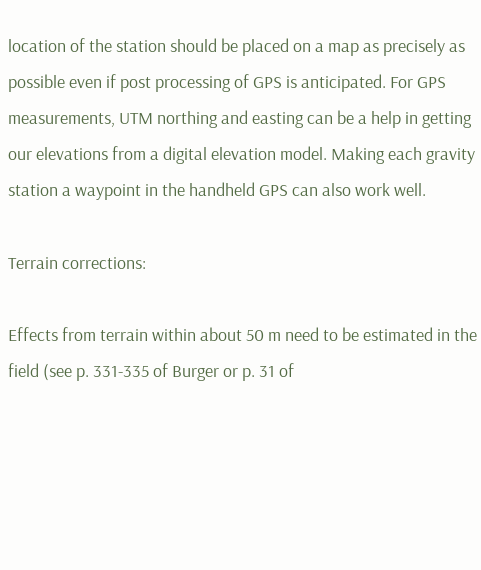location of the station should be placed on a map as precisely as possible even if post processing of GPS is anticipated. For GPS measurements, UTM northing and easting can be a help in getting our elevations from a digital elevation model. Making each gravity station a waypoint in the handheld GPS can also work well.

Terrain corrections:

Effects from terrain within about 50 m need to be estimated in the field (see p. 331-335 of Burger or p. 31 of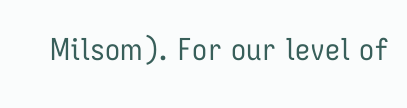Milsom). For our level of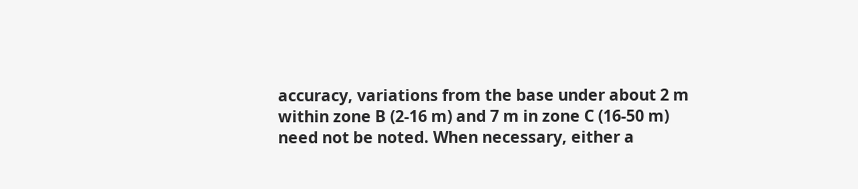accuracy, variations from the base under about 2 m within zone B (2-16 m) and 7 m in zone C (16-50 m) need not be noted. When necessary, either a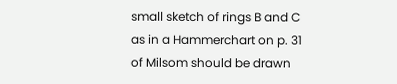small sketch of rings B and C as in a Hammerchart on p. 31 of Milsom should be drawn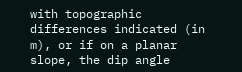with topographic differences indicated (in m), or if on a planar slope, the dip angle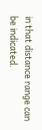in that distance range can be indicated.